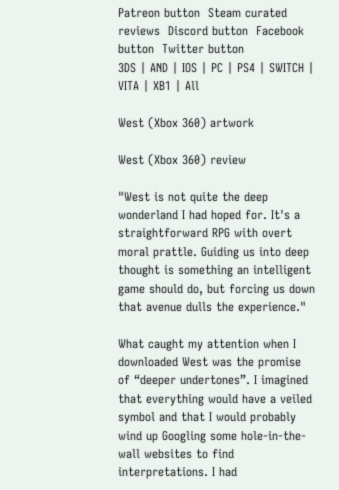Patreon button  Steam curated reviews  Discord button  Facebook button  Twitter button
3DS | AND | IOS | PC | PS4 | SWITCH | VITA | XB1 | All

West (Xbox 360) artwork

West (Xbox 360) review

"West is not quite the deep wonderland I had hoped for. It's a straightforward RPG with overt moral prattle. Guiding us into deep thought is something an intelligent game should do, but forcing us down that avenue dulls the experience."

What caught my attention when I downloaded West was the promise of “deeper undertones”. I imagined that everything would have a veiled symbol and that I would probably wind up Googling some hole-in-the-wall websites to find interpretations. I had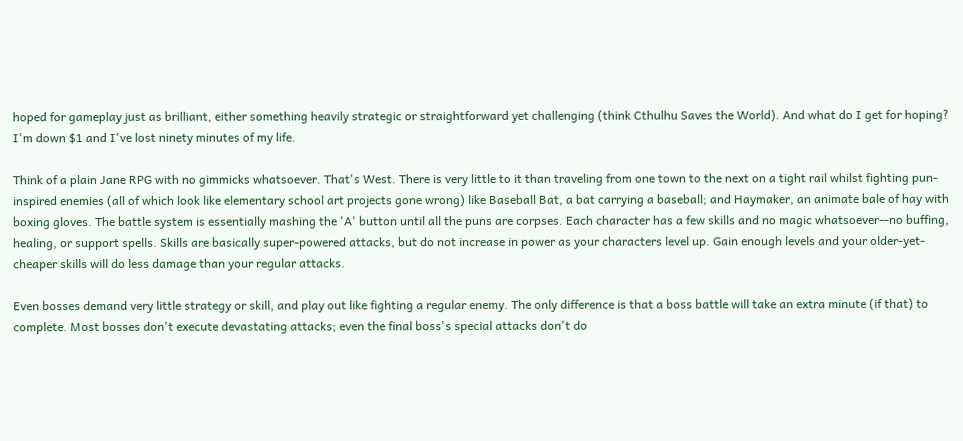hoped for gameplay just as brilliant, either something heavily strategic or straightforward yet challenging (think Cthulhu Saves the World). And what do I get for hoping? I'm down $1 and I've lost ninety minutes of my life.

Think of a plain Jane RPG with no gimmicks whatsoever. That's West. There is very little to it than traveling from one town to the next on a tight rail whilst fighting pun-inspired enemies (all of which look like elementary school art projects gone wrong) like Baseball Bat, a bat carrying a baseball; and Haymaker, an animate bale of hay with boxing gloves. The battle system is essentially mashing the 'A' button until all the puns are corpses. Each character has a few skills and no magic whatsoever--no buffing, healing, or support spells. Skills are basically super-powered attacks, but do not increase in power as your characters level up. Gain enough levels and your older-yet-cheaper skills will do less damage than your regular attacks.

Even bosses demand very little strategy or skill, and play out like fighting a regular enemy. The only difference is that a boss battle will take an extra minute (if that) to complete. Most bosses don't execute devastating attacks; even the final boss's special attacks don't do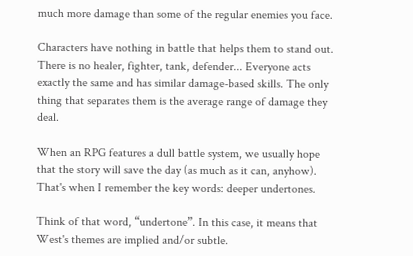much more damage than some of the regular enemies you face.

Characters have nothing in battle that helps them to stand out. There is no healer, fighter, tank, defender... Everyone acts exactly the same and has similar damage-based skills. The only thing that separates them is the average range of damage they deal.

When an RPG features a dull battle system, we usually hope that the story will save the day (as much as it can, anyhow). That's when I remember the key words: deeper undertones.

Think of that word, “undertone”. In this case, it means that West's themes are implied and/or subtle.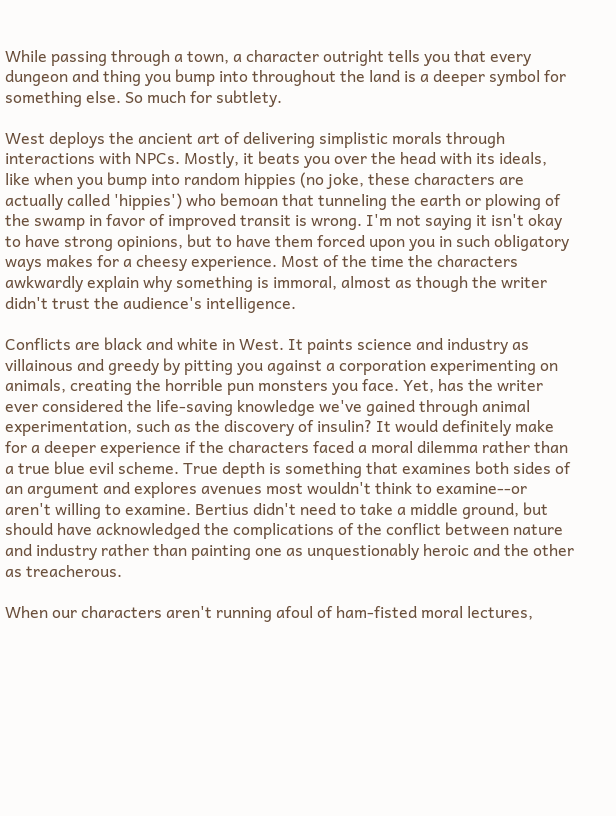While passing through a town, a character outright tells you that every dungeon and thing you bump into throughout the land is a deeper symbol for something else. So much for subtlety.

West deploys the ancient art of delivering simplistic morals through interactions with NPCs. Mostly, it beats you over the head with its ideals, like when you bump into random hippies (no joke, these characters are actually called 'hippies') who bemoan that tunneling the earth or plowing of the swamp in favor of improved transit is wrong. I'm not saying it isn't okay to have strong opinions, but to have them forced upon you in such obligatory ways makes for a cheesy experience. Most of the time the characters awkwardly explain why something is immoral, almost as though the writer didn't trust the audience's intelligence.

Conflicts are black and white in West. It paints science and industry as villainous and greedy by pitting you against a corporation experimenting on animals, creating the horrible pun monsters you face. Yet, has the writer ever considered the life-saving knowledge we've gained through animal experimentation, such as the discovery of insulin? It would definitely make for a deeper experience if the characters faced a moral dilemma rather than a true blue evil scheme. True depth is something that examines both sides of an argument and explores avenues most wouldn't think to examine--or aren't willing to examine. Bertius didn't need to take a middle ground, but should have acknowledged the complications of the conflict between nature and industry rather than painting one as unquestionably heroic and the other as treacherous.

When our characters aren't running afoul of ham-fisted moral lectures,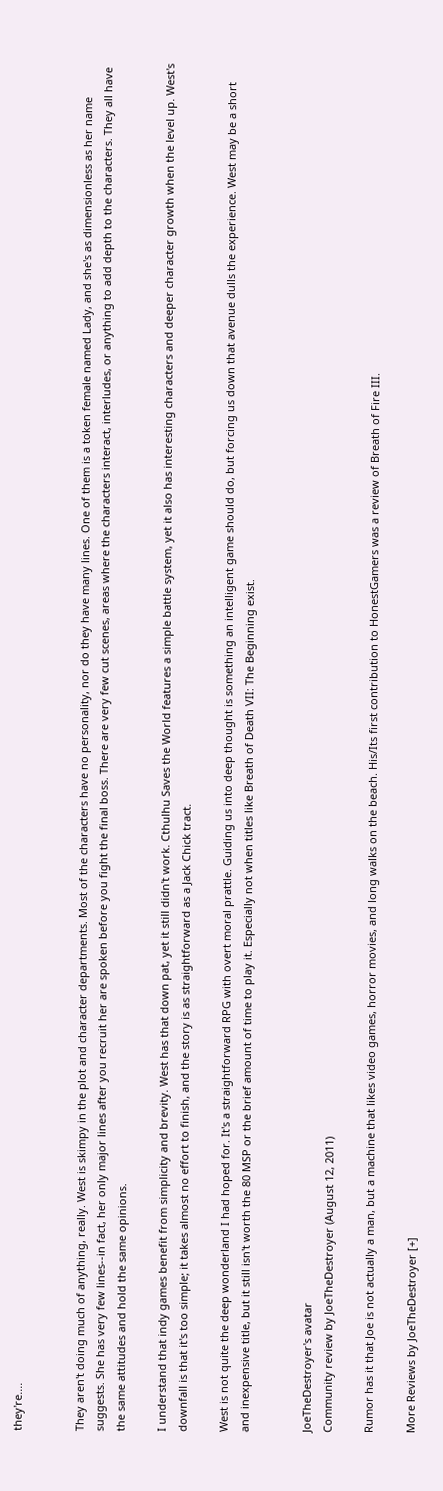they're....


They aren't doing much of anything, really. West is skimpy in the plot and character departments. Most of the characters have no personality, nor do they have many lines. One of them is a token female named Lady, and she's as dimensionless as her name suggests. She has very few lines--in fact, her only major lines after you recruit her are spoken before you fight the final boss. There are very few cut scenes, areas where the characters interact, interludes, or anything to add depth to the characters. They all have the same attitudes and hold the same opinions.

I understand that indy games benefit from simplicity and brevity. West has that down pat, yet it still didn't work. Cthulhu Saves the World features a simple battle system, yet it also has interesting characters and deeper character growth when the level up. West's downfall is that it's too simple; it takes almost no effort to finish, and the story is as straightforward as a Jack Chick tract.

West is not quite the deep wonderland I had hoped for. It's a straightforward RPG with overt moral prattle. Guiding us into deep thought is something an intelligent game should do, but forcing us down that avenue dulls the experience. West may be a short and inexpensive title, but it still isn't worth the 80 MSP or the brief amount of time to play it. Especially not when titles like Breath of Death VII: The Beginning exist.


JoeTheDestroyer's avatar
Community review by JoeTheDestroyer (August 12, 2011)

Rumor has it that Joe is not actually a man, but a machine that likes video games, horror movies, and long walks on the beach. His/Its first contribution to HonestGamers was a review of Breath of Fire III.

More Reviews by JoeTheDestroyer [+]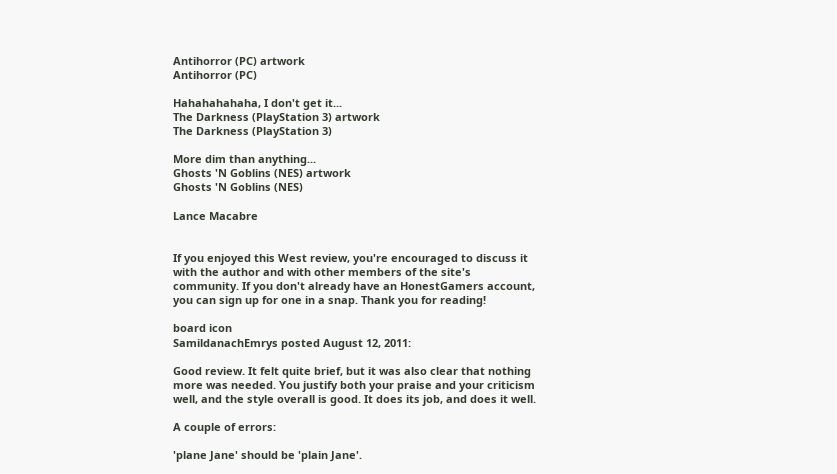Antihorror (PC) artwork
Antihorror (PC)

Hahahahahaha, I don't get it...
The Darkness (PlayStation 3) artwork
The Darkness (PlayStation 3)

More dim than anything...
Ghosts 'N Goblins (NES) artwork
Ghosts 'N Goblins (NES)

Lance Macabre


If you enjoyed this West review, you're encouraged to discuss it with the author and with other members of the site's community. If you don't already have an HonestGamers account, you can sign up for one in a snap. Thank you for reading!

board icon
SamildanachEmrys posted August 12, 2011:

Good review. It felt quite brief, but it was also clear that nothing more was needed. You justify both your praise and your criticism well, and the style overall is good. It does its job, and does it well.

A couple of errors:

'plane Jane' should be 'plain Jane'.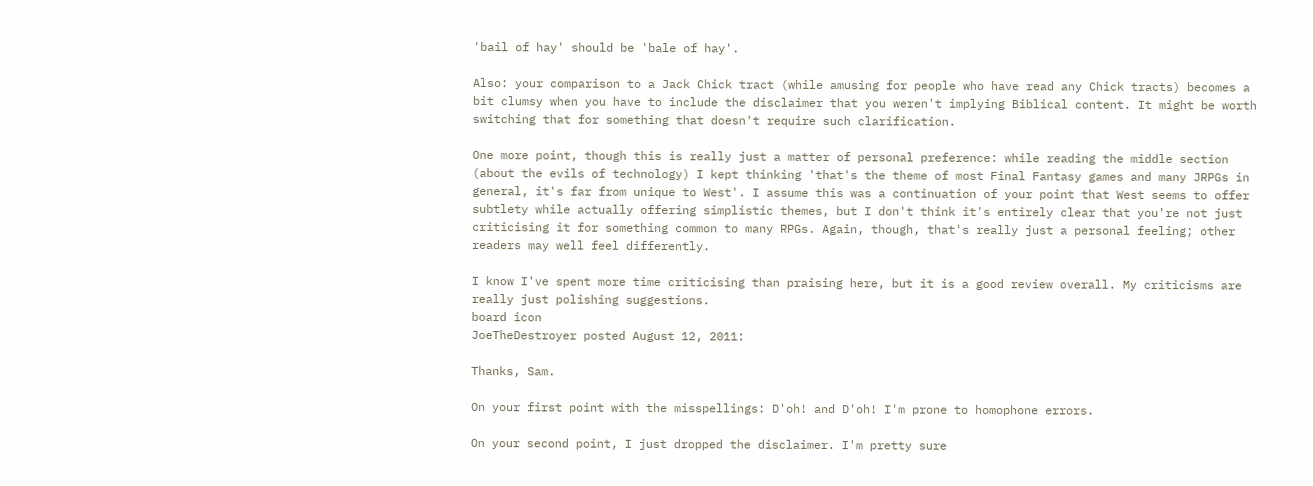'bail of hay' should be 'bale of hay'.

Also: your comparison to a Jack Chick tract (while amusing for people who have read any Chick tracts) becomes a bit clumsy when you have to include the disclaimer that you weren't implying Biblical content. It might be worth switching that for something that doesn't require such clarification.

One more point, though this is really just a matter of personal preference: while reading the middle section (about the evils of technology) I kept thinking 'that's the theme of most Final Fantasy games and many JRPGs in general, it's far from unique to West'. I assume this was a continuation of your point that West seems to offer subtlety while actually offering simplistic themes, but I don't think it's entirely clear that you're not just criticising it for something common to many RPGs. Again, though, that's really just a personal feeling; other readers may well feel differently.

I know I've spent more time criticising than praising here, but it is a good review overall. My criticisms are really just polishing suggestions.
board icon
JoeTheDestroyer posted August 12, 2011:

Thanks, Sam.

On your first point with the misspellings: D'oh! and D'oh! I'm prone to homophone errors.

On your second point, I just dropped the disclaimer. I'm pretty sure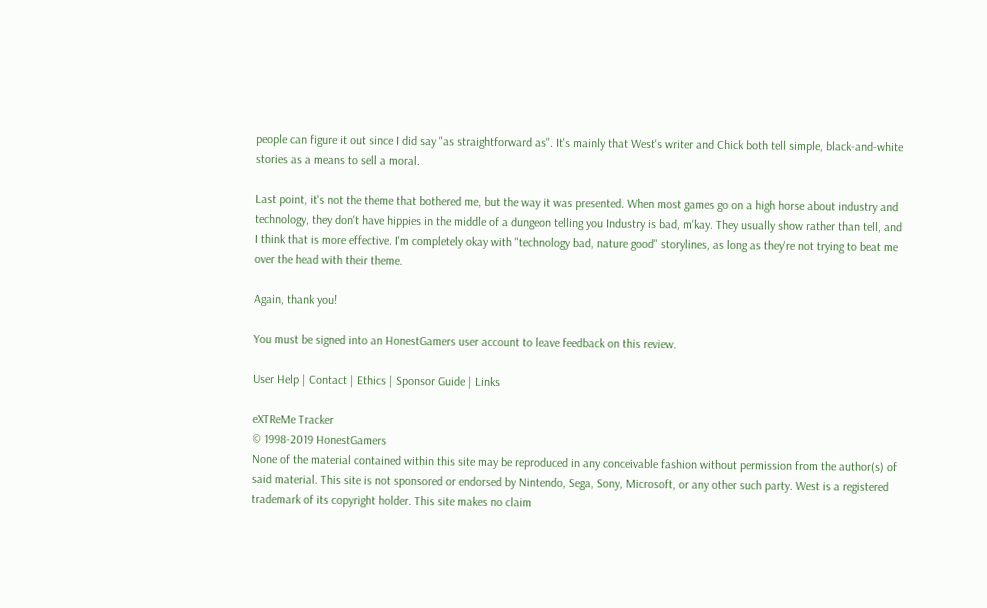people can figure it out since I did say "as straightforward as". It's mainly that West's writer and Chick both tell simple, black-and-white stories as a means to sell a moral.

Last point, it's not the theme that bothered me, but the way it was presented. When most games go on a high horse about industry and technology, they don't have hippies in the middle of a dungeon telling you Industry is bad, m'kay. They usually show rather than tell, and I think that is more effective. I'm completely okay with "technology bad, nature good" storylines, as long as they're not trying to beat me over the head with their theme.

Again, thank you!

You must be signed into an HonestGamers user account to leave feedback on this review.

User Help | Contact | Ethics | Sponsor Guide | Links

eXTReMe Tracker
© 1998-2019 HonestGamers
None of the material contained within this site may be reproduced in any conceivable fashion without permission from the author(s) of said material. This site is not sponsored or endorsed by Nintendo, Sega, Sony, Microsoft, or any other such party. West is a registered trademark of its copyright holder. This site makes no claim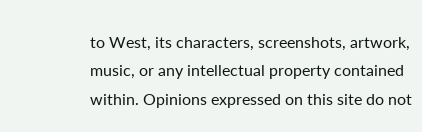to West, its characters, screenshots, artwork, music, or any intellectual property contained within. Opinions expressed on this site do not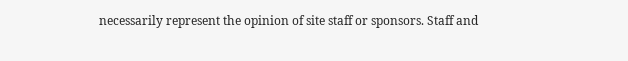necessarily represent the opinion of site staff or sponsors. Staff and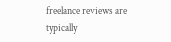freelance reviews are typically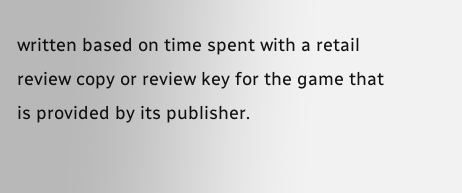written based on time spent with a retail review copy or review key for the game that is provided by its publisher.